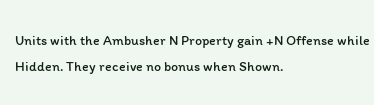Units with the Ambusher N Property gain +N Offense while Hidden. They receive no bonus when Shown.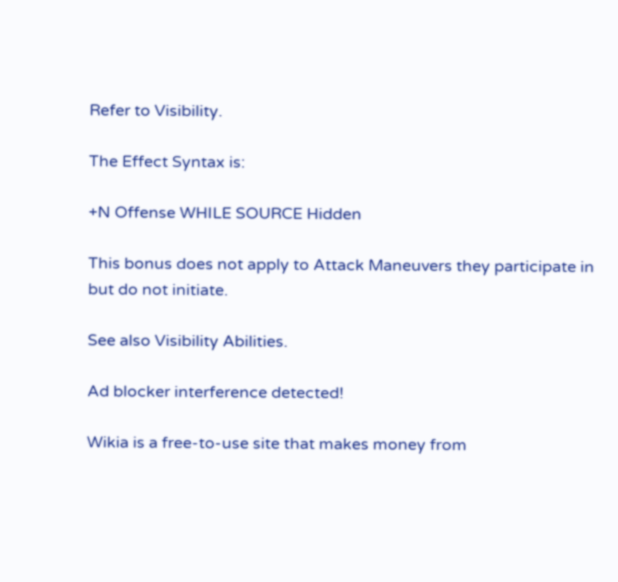Refer to Visibility.

The Effect Syntax is:

+N Offense WHILE SOURCE Hidden

This bonus does not apply to Attack Maneuvers they participate in but do not initiate.

See also Visibility Abilities.

Ad blocker interference detected!

Wikia is a free-to-use site that makes money from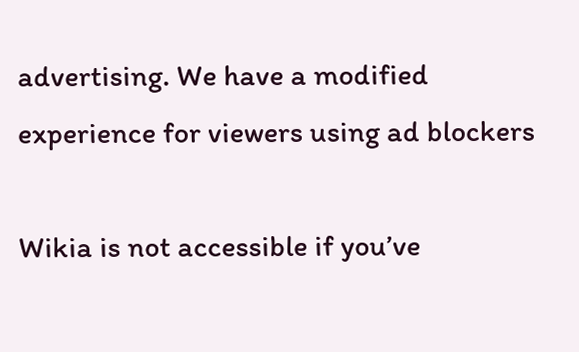advertising. We have a modified experience for viewers using ad blockers

Wikia is not accessible if you’ve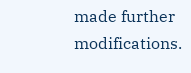made further modifications.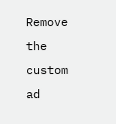Remove the custom ad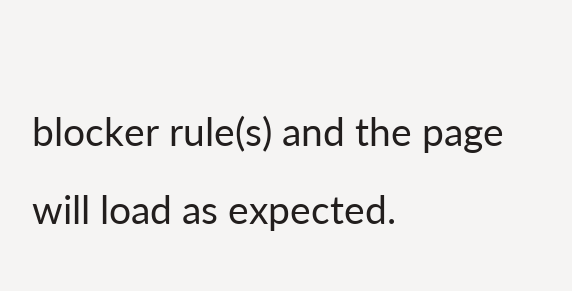blocker rule(s) and the page will load as expected.